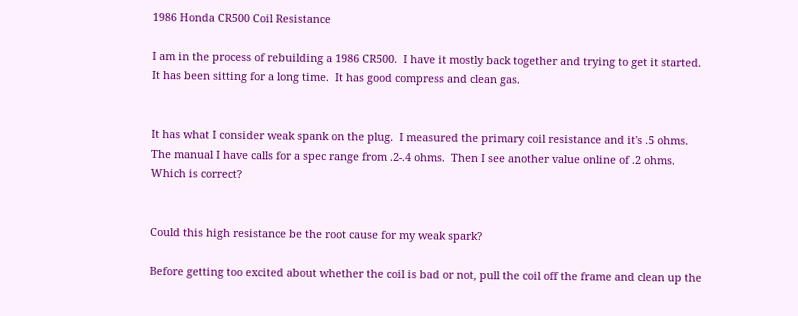1986 Honda CR500 Coil Resistance

I am in the process of rebuilding a 1986 CR500.  I have it mostly back together and trying to get it started.  It has been sitting for a long time.  It has good compress and clean gas.


It has what I consider weak spank on the plug.  I measured the primary coil resistance and it's .5 ohms.  The manual I have calls for a spec range from .2-.4 ohms.  Then I see another value online of .2 ohms.  Which is correct?


Could this high resistance be the root cause for my weak spark?

Before getting too excited about whether the coil is bad or not, pull the coil off the frame and clean up the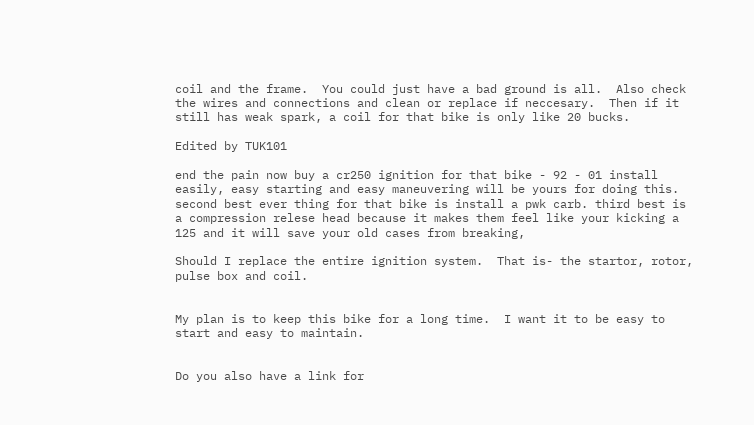coil and the frame.  You could just have a bad ground is all.  Also check the wires and connections and clean or replace if neccesary.  Then if it still has weak spark, a coil for that bike is only like 20 bucks.

Edited by TUK101

end the pain now buy a cr250 ignition for that bike - 92 - 01 install easily, easy starting and easy maneuvering will be yours for doing this. second best ever thing for that bike is install a pwk carb. third best is a compression relese head because it makes them feel like your kicking a 125 and it will save your old cases from breaking,

Should I replace the entire ignition system.  That is- the startor, rotor, pulse box and coil.


My plan is to keep this bike for a long time.  I want it to be easy to start and easy to maintain.


Do you also have a link for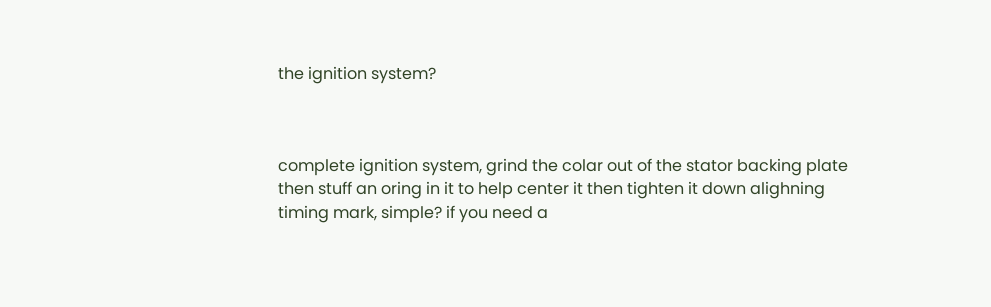the ignition system?



complete ignition system, grind the colar out of the stator backing plate then stuff an oring in it to help center it then tighten it down alighning timing mark, simple? if you need a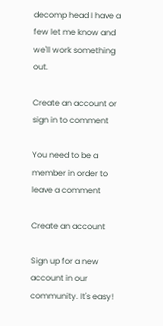decomp head I have a few let me know and we'll work something out.

Create an account or sign in to comment

You need to be a member in order to leave a comment

Create an account

Sign up for a new account in our community. It's easy!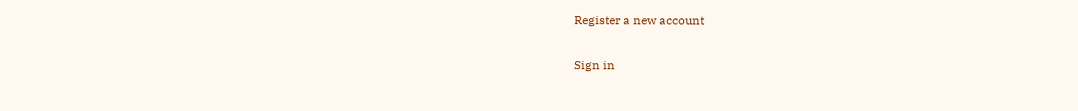Register a new account

Sign in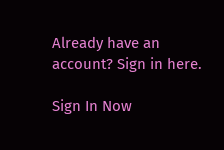Already have an account? Sign in here.

Sign In Now